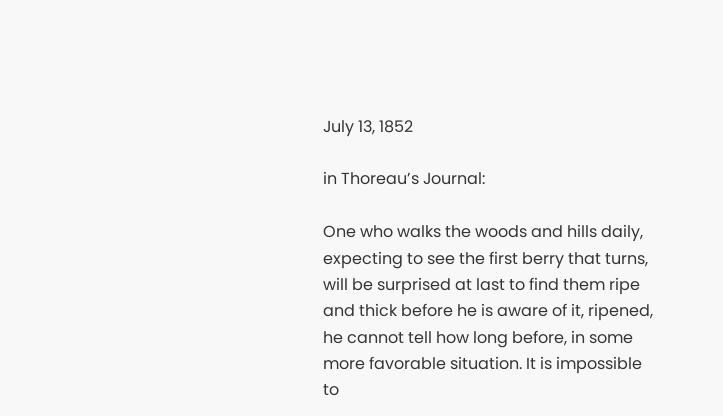July 13, 1852

in Thoreau’s Journal:

One who walks the woods and hills daily, expecting to see the first berry that turns, will be surprised at last to find them ripe and thick before he is aware of it, ripened, he cannot tell how long before, in some more favorable situation. It is impossible to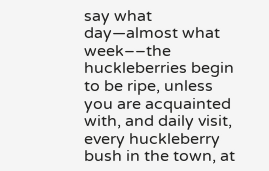say what day—almost what week––the huckleberries begin to be ripe, unless you are acquainted with, and daily visit, every huckleberry bush in the town, at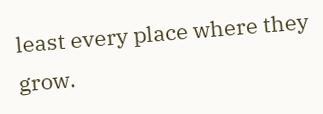least every place where they grow.